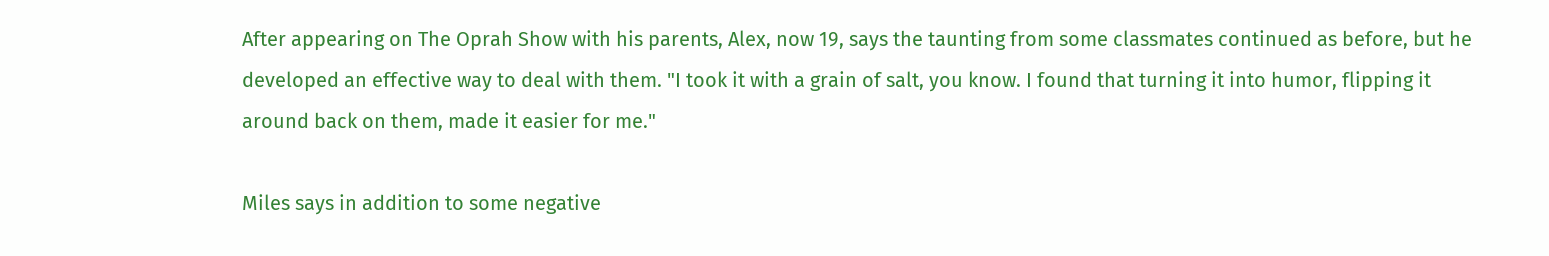After appearing on The Oprah Show with his parents, Alex, now 19, says the taunting from some classmates continued as before, but he developed an effective way to deal with them. "I took it with a grain of salt, you know. I found that turning it into humor, flipping it around back on them, made it easier for me."

Miles says in addition to some negative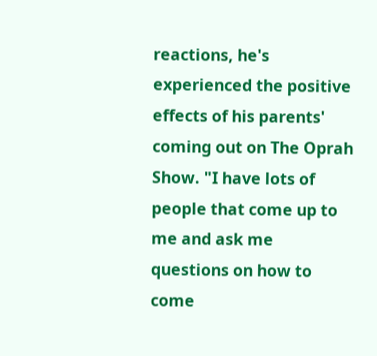reactions, he's experienced the positive effects of his parents' coming out on The Oprah Show. "I have lots of people that come up to me and ask me questions on how to come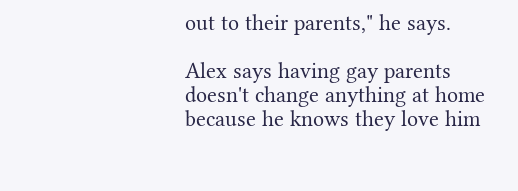out to their parents," he says.

Alex says having gay parents doesn't change anything at home because he knows they love him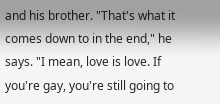and his brother. "That's what it comes down to in the end," he says. "I mean, love is love. If you're gay, you're still going to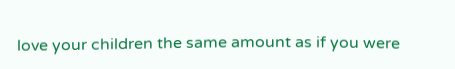love your children the same amount as if you were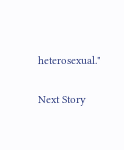heterosexual."


Next Story